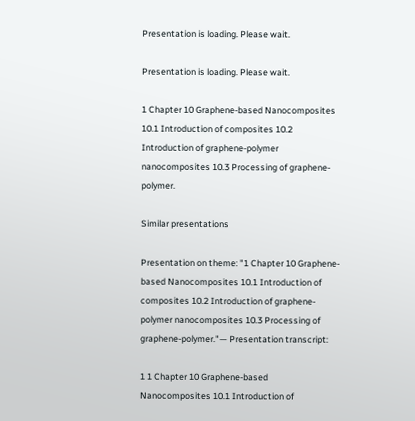Presentation is loading. Please wait.

Presentation is loading. Please wait.

1 Chapter 10 Graphene-based Nanocomposites 10.1 Introduction of composites 10.2 Introduction of graphene-polymer nanocomposites 10.3 Processing of graphene-polymer.

Similar presentations

Presentation on theme: "1 Chapter 10 Graphene-based Nanocomposites 10.1 Introduction of composites 10.2 Introduction of graphene-polymer nanocomposites 10.3 Processing of graphene-polymer."— Presentation transcript:

1 1 Chapter 10 Graphene-based Nanocomposites 10.1 Introduction of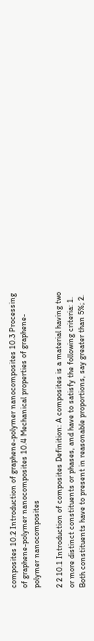composites 10.2 Introduction of graphene-polymer nanocomposites 10.3 Processing of graphene-polymer nanocomposites 10.4 Mechanical properties of graphene-polymer nanocomposites

2 2 10.1 Introduction of composites Definition: A composites is a material having two or more distinct constituents or phases, and have to satisfy the following criteria: 1. Both constituents have to present in reasonable proportions, say greater than 5%; 2.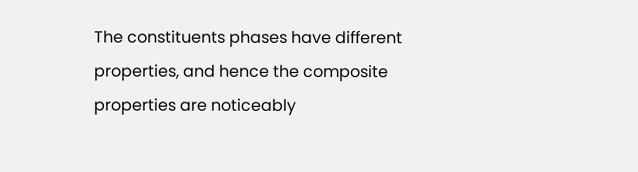The constituents phases have different properties, and hence the composite properties are noticeably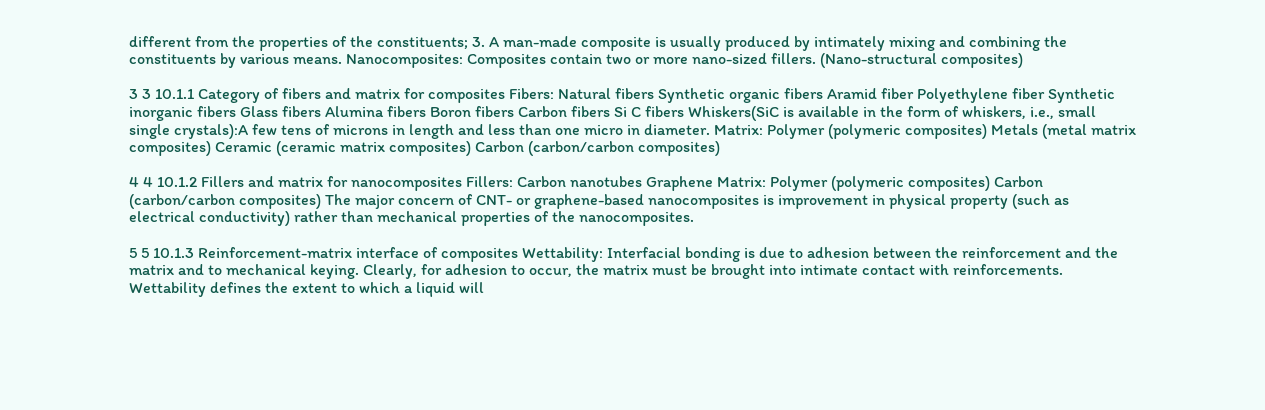different from the properties of the constituents; 3. A man-made composite is usually produced by intimately mixing and combining the constituents by various means. Nanocomposites: Composites contain two or more nano-sized fillers. (Nano-structural composites)

3 3 10.1.1 Category of fibers and matrix for composites Fibers: Natural fibers Synthetic organic fibers Aramid fiber Polyethylene fiber Synthetic inorganic fibers Glass fibers Alumina fibers Boron fibers Carbon fibers Si C fibers Whiskers(SiC is available in the form of whiskers, i.e., small single crystals):A few tens of microns in length and less than one micro in diameter. Matrix: Polymer (polymeric composites) Metals (metal matrix composites) Ceramic (ceramic matrix composites) Carbon (carbon/carbon composites)

4 4 10.1.2 Fillers and matrix for nanocomposites Fillers: Carbon nanotubes Graphene Matrix: Polymer (polymeric composites) Carbon (carbon/carbon composites) The major concern of CNT- or graphene-based nanocomposites is improvement in physical property (such as electrical conductivity) rather than mechanical properties of the nanocomposites.

5 5 10.1.3 Reinforcement-matrix interface of composites Wettability: Interfacial bonding is due to adhesion between the reinforcement and the matrix and to mechanical keying. Clearly, for adhesion to occur, the matrix must be brought into intimate contact with reinforcements. Wettability defines the extent to which a liquid will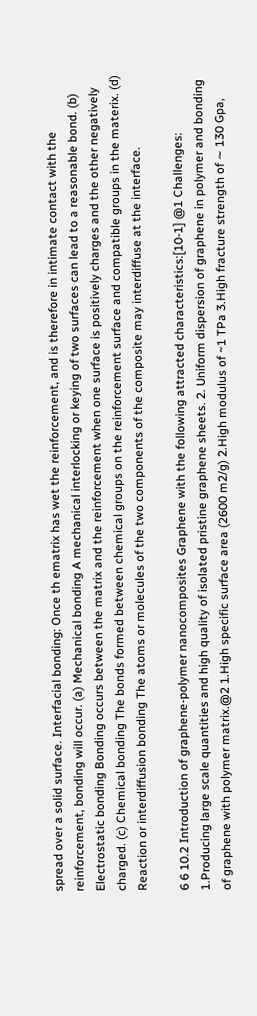spread over a solid surface. Interfacial bonding: Once th ematrix has wet the reinforcement, and is therefore in intimate contact with the reinforcement, bonding will occur. (a) Mechanical bonding A mechanical interlocking or keying of two surfaces can lead to a reasonable bond. (b) Electrostatic bonding Bonding occurs between the matrix and the reinforcement when one surface is positively charges and the other negatively charged. (c) Chemical bonding The bonds formed between chemical groups on the reinforcement surface and compatible groups in the materix. (d) Reaction or interdiffusion bonding The atoms or molecules of the two components of the composite may interdiffuse at the interface.

6 6 10.2 Introduction of graphene-polymer nanocomposites Graphene with the following attracted characteristics:[10-1] @1 Challenges: 1.Producing large scale quantities and high quality of isolated pristine graphene sheets. 2. Uniform dispersion of graphene in polymer and bonding of graphene with polymer matrix.@2 1.High specific surface area (2600 m2/g) 2.High modulus of ~1 TPa 3.High fracture strength of ∼ 130 Gpa,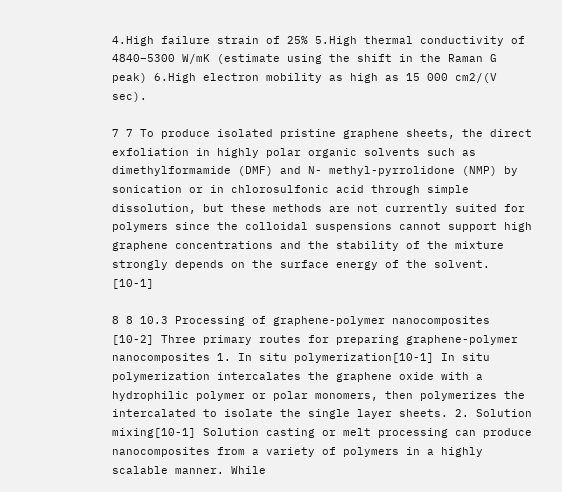4.High failure strain of 25% 5.High thermal conductivity of 4840−5300 W/mK (estimate using the shift in the Raman G peak) 6.High electron mobility as high as 15 000 cm2/(V sec).

7 7 To produce isolated pristine graphene sheets, the direct exfoliation in highly polar organic solvents such as dimethylformamide (DMF) and N- methyl-pyrrolidone (NMP) by sonication or in chlorosulfonic acid through simple dissolution, but these methods are not currently suited for polymers since the colloidal suspensions cannot support high graphene concentrations and the stability of the mixture strongly depends on the surface energy of the solvent. [10-1]

8 8 10.3 Processing of graphene-polymer nanocomposites [10-2] Three primary routes for preparing graphene-polymer nanocomposites 1. In situ polymerization[10-1] In situ polymerization intercalates the graphene oxide with a hydrophilic polymer or polar monomers, then polymerizes the intercalated to isolate the single layer sheets. 2. Solution mixing[10-1] Solution casting or melt processing can produce nanocomposites from a variety of polymers in a highly scalable manner. While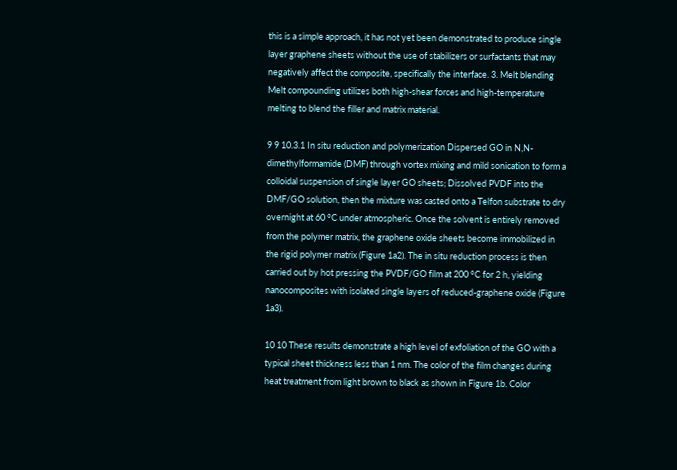this is a simple approach, it has not yet been demonstrated to produce single layer graphene sheets without the use of stabilizers or surfactants that may negatively affect the composite, specifically the interface. 3. Melt blending Melt compounding utilizes both high-shear forces and high-temperature melting to blend the filler and matrix material.

9 9 10.3.1 In situ reduction and polymerization Dispersed GO in N,N-dimethylformamide (DMF) through vortex mixing and mild sonication to form a colloidal suspension of single layer GO sheets; Dissolved PVDF into the DMF/GO solution, then the mixture was casted onto a Telfon substrate to dry overnight at 60 °C under atmospheric. Once the solvent is entirely removed from the polymer matrix, the graphene oxide sheets become immobilized in the rigid polymer matrix (Figure 1a2). The in situ reduction process is then carried out by hot pressing the PVDF/GO film at 200 °C for 2 h, yielding nanocomposites with isolated single layers of reduced-graphene oxide (Figure 1a3).

10 10 These results demonstrate a high level of exfoliation of the GO with a typical sheet thickness less than 1 nm. The color of the film changes during heat treatment from light brown to black as shown in Figure 1b. Color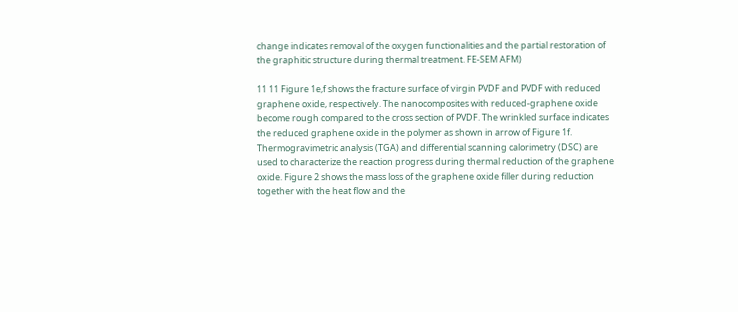change indicates removal of the oxygen functionalities and the partial restoration of the graphitic structure during thermal treatment. FE-SEM AFM)

11 11 Figure 1e,f shows the fracture surface of virgin PVDF and PVDF with reduced graphene oxide, respectively. The nanocomposites with reduced-graphene oxide become rough compared to the cross section of PVDF. The wrinkled surface indicates the reduced graphene oxide in the polymer as shown in arrow of Figure 1f. Thermogravimetric analysis (TGA) and differential scanning calorimetry (DSC) are used to characterize the reaction progress during thermal reduction of the graphene oxide. Figure 2 shows the mass loss of the graphene oxide filler during reduction together with the heat flow and the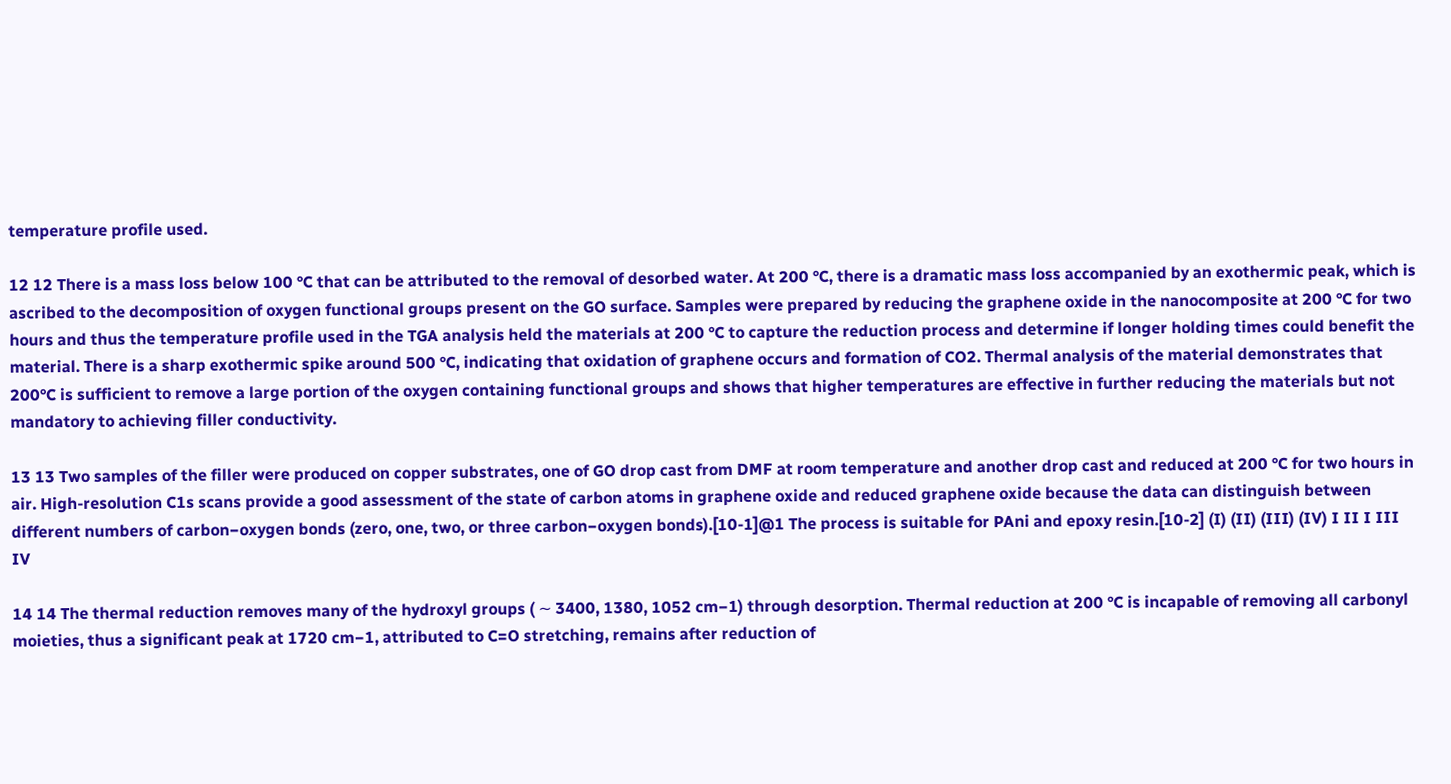temperature profile used.

12 12 There is a mass loss below 100 °C that can be attributed to the removal of desorbed water. At 200 °C, there is a dramatic mass loss accompanied by an exothermic peak, which is ascribed to the decomposition of oxygen functional groups present on the GO surface. Samples were prepared by reducing the graphene oxide in the nanocomposite at 200 °C for two hours and thus the temperature profile used in the TGA analysis held the materials at 200 °C to capture the reduction process and determine if longer holding times could benefit the material. There is a sharp exothermic spike around 500 °C, indicating that oxidation of graphene occurs and formation of CO2. Thermal analysis of the material demonstrates that 200°C is sufficient to remove a large portion of the oxygen containing functional groups and shows that higher temperatures are effective in further reducing the materials but not mandatory to achieving filler conductivity.

13 13 Two samples of the filler were produced on copper substrates, one of GO drop cast from DMF at room temperature and another drop cast and reduced at 200 °C for two hours in air. High-resolution C1s scans provide a good assessment of the state of carbon atoms in graphene oxide and reduced graphene oxide because the data can distinguish between different numbers of carbon−oxygen bonds (zero, one, two, or three carbon−oxygen bonds).[10-1]@1 The process is suitable for PAni and epoxy resin.[10-2] (I) (II) (III) (IV) I II I III IV

14 14 The thermal reduction removes many of the hydroxyl groups ( ∼ 3400, 1380, 1052 cm−1) through desorption. Thermal reduction at 200 °C is incapable of removing all carbonyl moieties, thus a significant peak at 1720 cm−1, attributed to C=O stretching, remains after reduction of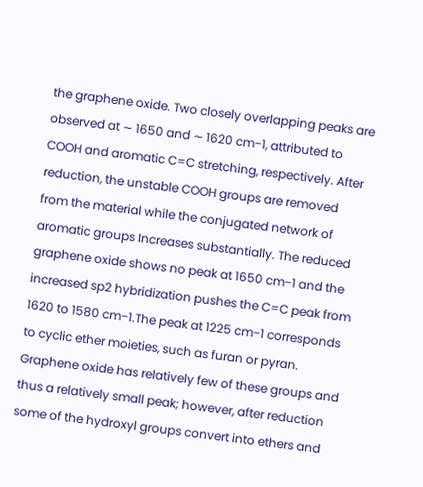the graphene oxide. Two closely overlapping peaks are observed at ∼ 1650 and ∼ 1620 cm−1, attributed to COOH and aromatic C=C stretching, respectively. After reduction, the unstable COOH groups are removed from the material while the conjugated network of aromatic groups Increases substantially. The reduced graphene oxide shows no peak at 1650 cm−1 and the increased sp2 hybridization pushes the C=C peak from 1620 to 1580 cm−1.The peak at 1225 cm−1 corresponds to cyclic ether moieties, such as furan or pyran. Graphene oxide has relatively few of these groups and thus a relatively small peak; however, after reduction some of the hydroxyl groups convert into ethers and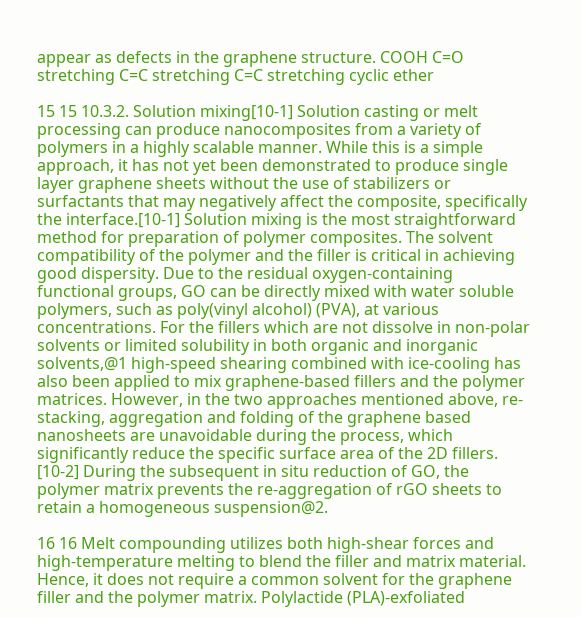appear as defects in the graphene structure. COOH C=O stretching C=C stretching C=C stretching cyclic ether

15 15 10.3.2. Solution mixing[10-1] Solution casting or melt processing can produce nanocomposites from a variety of polymers in a highly scalable manner. While this is a simple approach, it has not yet been demonstrated to produce single layer graphene sheets without the use of stabilizers or surfactants that may negatively affect the composite, specifically the interface.[10-1] Solution mixing is the most straightforward method for preparation of polymer composites. The solvent compatibility of the polymer and the filler is critical in achieving good dispersity. Due to the residual oxygen-containing functional groups, GO can be directly mixed with water soluble polymers, such as poly(vinyl alcohol) (PVA), at various concentrations. For the fillers which are not dissolve in non-polar solvents or limited solubility in both organic and inorganic solvents,@1 high-speed shearing combined with ice-cooling has also been applied to mix graphene-based fillers and the polymer matrices. However, in the two approaches mentioned above, re-stacking, aggregation and folding of the graphene based nanosheets are unavoidable during the process, which significantly reduce the specific surface area of the 2D fillers. [10-2] During the subsequent in situ reduction of GO, the polymer matrix prevents the re-aggregation of rGO sheets to retain a homogeneous suspension@2.

16 16 Melt compounding utilizes both high-shear forces and high-temperature melting to blend the filler and matrix material. Hence, it does not require a common solvent for the graphene filler and the polymer matrix. Polylactide (PLA)-exfoliated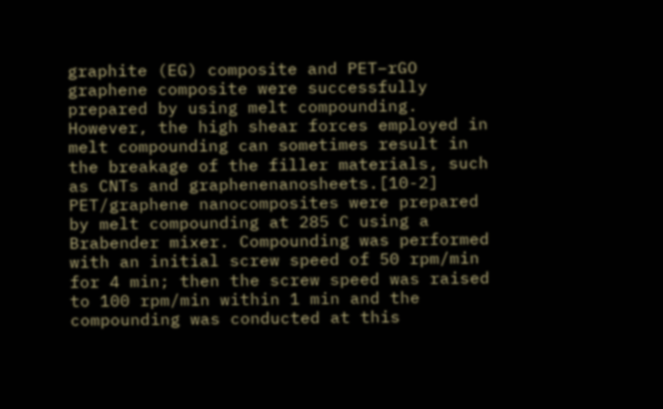graphite (EG) composite and PET–rGO graphene composite were successfully prepared by using melt compounding. However, the high shear forces employed in melt compounding can sometimes result in the breakage of the filler materials, such as CNTs and graphenenanosheets.[10-2] PET/graphene nanocomposites were prepared by melt compounding at 285 C using a Brabender mixer. Compounding was performed with an initial screw speed of 50 rpm/min for 4 min; then the screw speed was raised to 100 rpm/min within 1 min and the compounding was conducted at this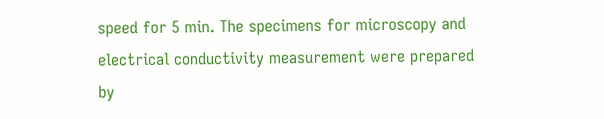speed for 5 min. The specimens for microscopy and electrical conductivity measurement were prepared by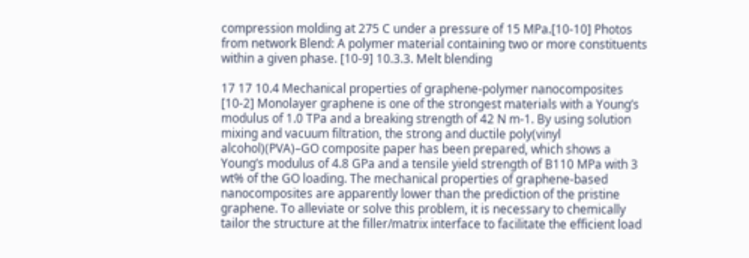compression molding at 275 C under a pressure of 15 MPa.[10-10] Photos from network Blend: A polymer material containing two or more constituents within a given phase. [10-9] 10.3.3. Melt blending

17 17 10.4 Mechanical properties of graphene-polymer nanocomposites [10-2] Monolayer graphene is one of the strongest materials with a Young’s modulus of 1.0 TPa and a breaking strength of 42 N m-1. By using solution mixing and vacuum filtration, the strong and ductile poly(vinyl alcohol)(PVA)–GO composite paper has been prepared, which shows a Young’s modulus of 4.8 GPa and a tensile yield strength of B110 MPa with 3 wt% of the GO loading. The mechanical properties of graphene-based nanocomposites are apparently lower than the prediction of the pristine graphene. To alleviate or solve this problem, it is necessary to chemically tailor the structure at the filler/matrix interface to facilitate the efficient load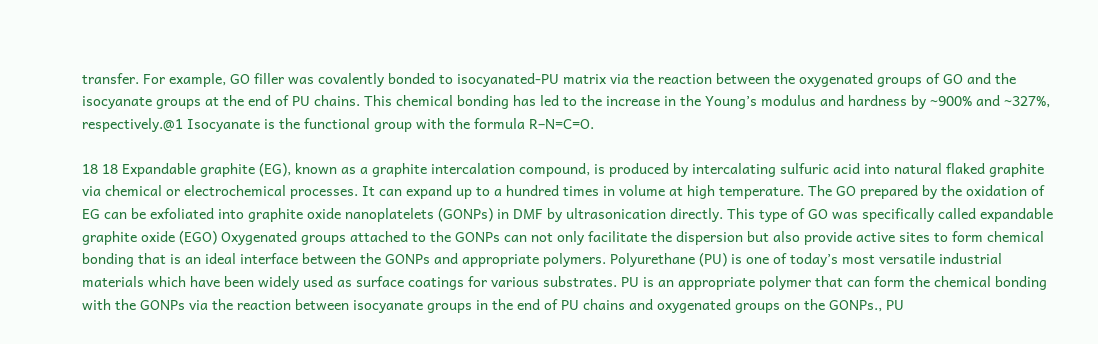transfer. For example, GO filler was covalently bonded to isocyanated-PU matrix via the reaction between the oxygenated groups of GO and the isocyanate groups at the end of PU chains. This chemical bonding has led to the increase in the Young’s modulus and hardness by ~900% and ~327%, respectively.@1 Isocyanate is the functional group with the formula R–N=C=O.

18 18 Expandable graphite (EG), known as a graphite intercalation compound, is produced by intercalating sulfuric acid into natural flaked graphite via chemical or electrochemical processes. It can expand up to a hundred times in volume at high temperature. The GO prepared by the oxidation of EG can be exfoliated into graphite oxide nanoplatelets (GONPs) in DMF by ultrasonication directly. This type of GO was specifically called expandable graphite oxide (EGO) Oxygenated groups attached to the GONPs can not only facilitate the dispersion but also provide active sites to form chemical bonding that is an ideal interface between the GONPs and appropriate polymers. Polyurethane (PU) is one of today’s most versatile industrial materials which have been widely used as surface coatings for various substrates. PU is an appropriate polymer that can form the chemical bonding with the GONPs via the reaction between isocyanate groups in the end of PU chains and oxygenated groups on the GONPs., PU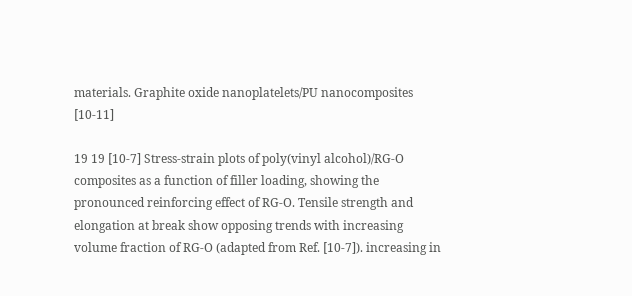materials. Graphite oxide nanoplatelets/PU nanocomposites [10-11]

19 19 [10-7] Stress-strain plots of poly(vinyl alcohol)/RG-O composites as a function of filler loading, showing the pronounced reinforcing effect of RG-O. Tensile strength and elongation at break show opposing trends with increasing volume fraction of RG-O (adapted from Ref. [10-7]). increasing in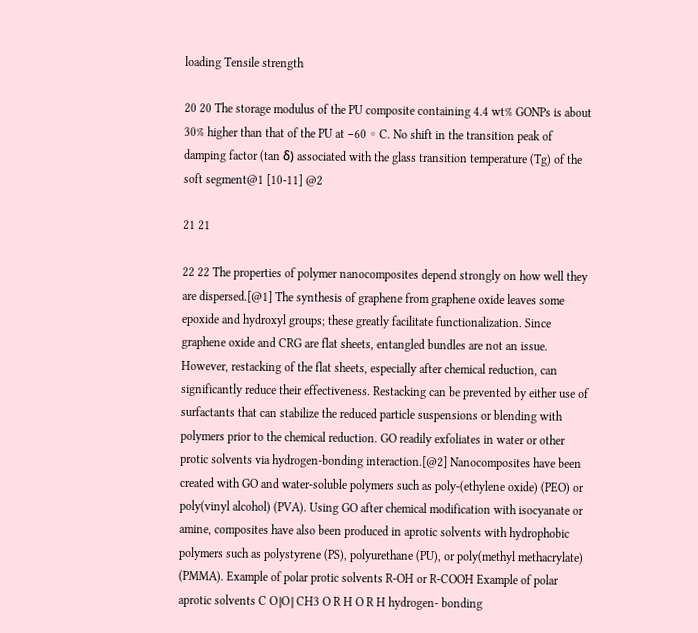loading Tensile strength

20 20 The storage modulus of the PU composite containing 4.4 wt% GONPs is about 30% higher than that of the PU at −60 ◦ C. No shift in the transition peak of damping factor (tan δ) associated with the glass transition temperature (Tg) of the soft segment@1 [10-11] @2

21 21

22 22 The properties of polymer nanocomposites depend strongly on how well they are dispersed.[@1] The synthesis of graphene from graphene oxide leaves some epoxide and hydroxyl groups; these greatly facilitate functionalization. Since graphene oxide and CRG are flat sheets, entangled bundles are not an issue. However, restacking of the flat sheets, especially after chemical reduction, can significantly reduce their effectiveness. Restacking can be prevented by either use of surfactants that can stabilize the reduced particle suspensions or blending with polymers prior to the chemical reduction. GO readily exfoliates in water or other protic solvents via hydrogen-bonding interaction.[@2] Nanocomposites have been created with GO and water-soluble polymers such as poly-(ethylene oxide) (PEO) or poly(vinyl alcohol) (PVA). Using GO after chemical modification with isocyanate or amine, composites have also been produced in aprotic solvents with hydrophobic polymers such as polystyrene (PS), polyurethane (PU), or poly(methyl methacrylate) (PMMA). Example of polar protic solvents R-OH or R-COOH Example of polar aprotic solvents C O∥O∥ CH3 O R H O R H hydrogen- bonding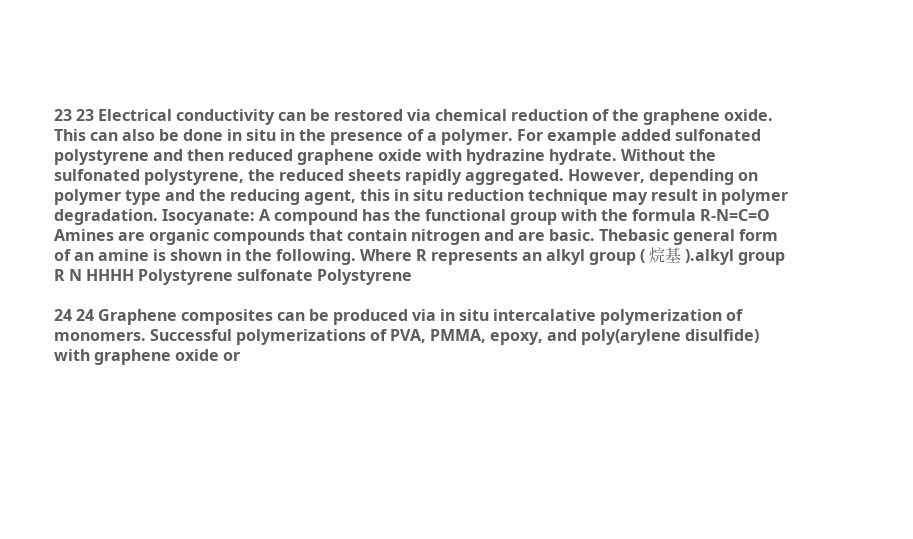23 23 Electrical conductivity can be restored via chemical reduction of the graphene oxide. This can also be done in situ in the presence of a polymer. For example added sulfonated polystyrene and then reduced graphene oxide with hydrazine hydrate. Without the sulfonated polystyrene, the reduced sheets rapidly aggregated. However, depending on polymer type and the reducing agent, this in situ reduction technique may result in polymer degradation. Isocyanate: A compound has the functional group with the formula R-N=C=O Amines are organic compounds that contain nitrogen and are basic. Thebasic general form of an amine is shown in the following. Where R represents an alkyl group ( 烷基 ).alkyl group R N HHHH Polystyrene sulfonate Polystyrene

24 24 Graphene composites can be produced via in situ intercalative polymerization of monomers. Successful polymerizations of PVA, PMMA, epoxy, and poly(arylene disulfide) with graphene oxide or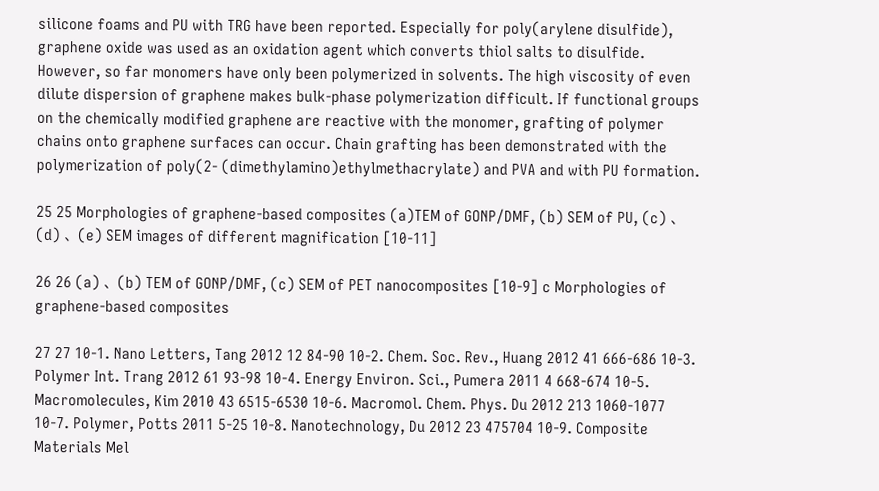silicone foams and PU with TRG have been reported. Especially for poly(arylene disulfide), graphene oxide was used as an oxidation agent which converts thiol salts to disulfide. However, so far monomers have only been polymerized in solvents. The high viscosity of even dilute dispersion of graphene makes bulk-phase polymerization difficult. If functional groups on the chemically modified graphene are reactive with the monomer, grafting of polymer chains onto graphene surfaces can occur. Chain grafting has been demonstrated with the polymerization of poly(2- (dimethylamino)ethylmethacrylate) and PVA and with PU formation.

25 25 Morphologies of graphene-based composites (a)TEM of GONP/DMF, (b) SEM of PU, (c) 、 (d) 、 (e) SEM images of different magnification [10-11]

26 26 (a) 、 (b) TEM of GONP/DMF, (c) SEM of PET nanocomposites [10-9] c Morphologies of graphene-based composites

27 27 10-1. Nano Letters, Tang 2012 12 84-90 10-2. Chem. Soc. Rev., Huang 2012 41 666-686 10-3. Polymer Int. Trang 2012 61 93-98 10-4. Energy Environ. Sci., Pumera 2011 4 668-674 10-5. Macromolecules, Kim 2010 43 6515-6530 10-6. Macromol. Chem. Phys. Du 2012 213 1060-1077 10-7. Polymer, Potts 2011 5-25 10-8. Nanotechnology, Du 2012 23 475704 10-9. Composite Materials Mel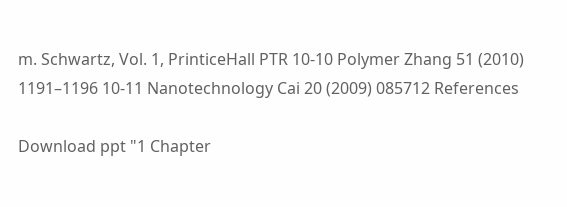m. Schwartz, Vol. 1, PrinticeHall PTR 10-10 Polymer Zhang 51 (2010) 1191–1196 10-11 Nanotechnology Cai 20 (2009) 085712 References

Download ppt "1 Chapter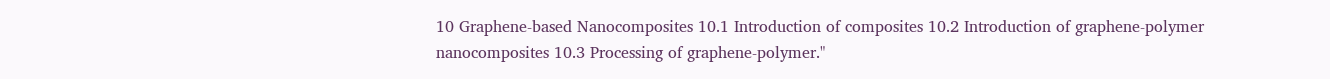10 Graphene-based Nanocomposites 10.1 Introduction of composites 10.2 Introduction of graphene-polymer nanocomposites 10.3 Processing of graphene-polymer."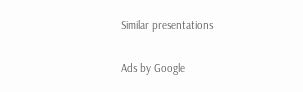Similar presentations

Ads by Google